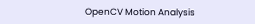OpenCV Motion Analysis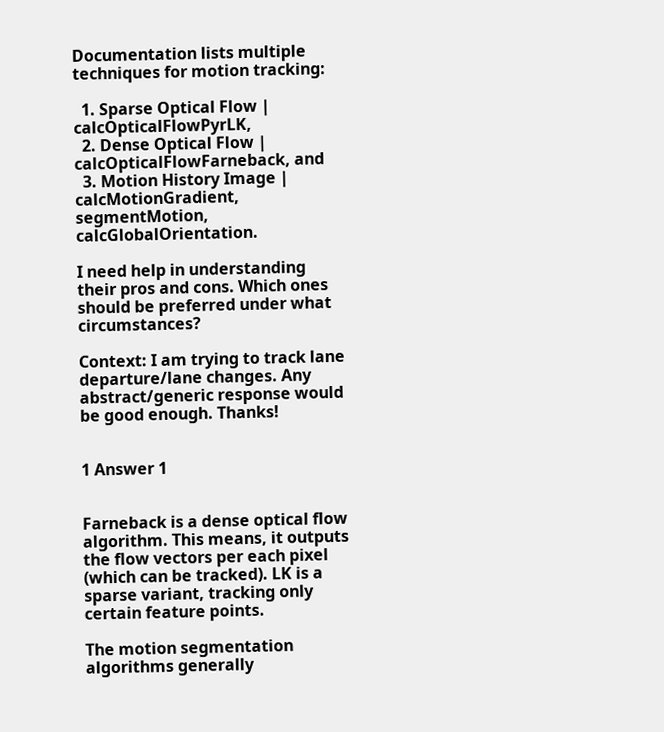Documentation lists multiple techniques for motion tracking:

  1. Sparse Optical Flow | calcOpticalFlowPyrLK,
  2. Dense Optical Flow | calcOpticalFlowFarneback, and
  3. Motion History Image | calcMotionGradient, segmentMotion, calcGlobalOrientation.

I need help in understanding their pros and cons. Which ones should be preferred under what circumstances?

Context: I am trying to track lane departure/lane changes. Any abstract/generic response would be good enough. Thanks!


1 Answer 1


Farneback is a dense optical flow algorithm. This means, it outputs the flow vectors per each pixel (which can be tracked). LK is a sparse variant, tracking only certain feature points.

The motion segmentation algorithms generally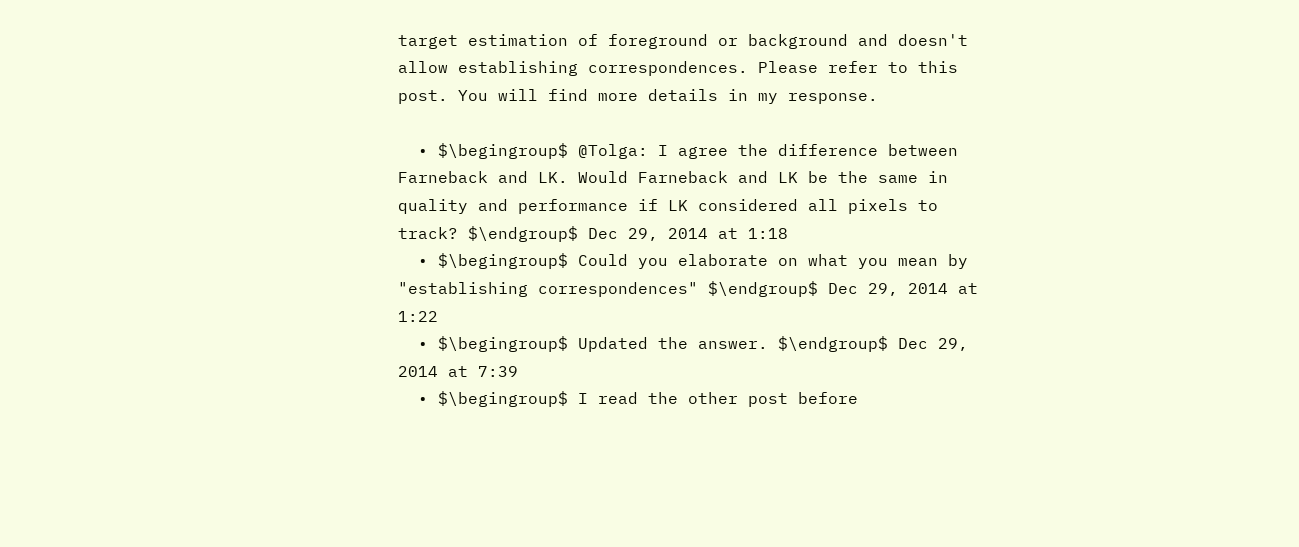target estimation of foreground or background and doesn't allow establishing correspondences. Please refer to this post. You will find more details in my response.

  • $\begingroup$ @Tolga: I agree the difference between Farneback and LK. Would Farneback and LK be the same in quality and performance if LK considered all pixels to track? $\endgroup$ Dec 29, 2014 at 1:18
  • $\begingroup$ Could you elaborate on what you mean by "establishing correspondences" $\endgroup$ Dec 29, 2014 at 1:22
  • $\begingroup$ Updated the answer. $\endgroup$ Dec 29, 2014 at 7:39
  • $\begingroup$ I read the other post before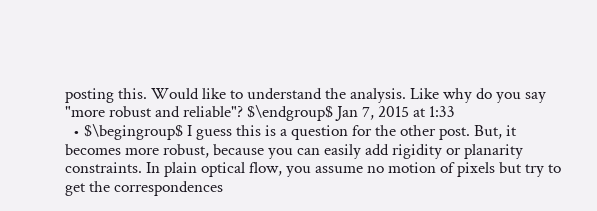posting this. Would like to understand the analysis. Like why do you say "more robust and reliable"? $\endgroup$ Jan 7, 2015 at 1:33
  • $\begingroup$ I guess this is a question for the other post. But, it becomes more robust, because you can easily add rigidity or planarity constraints. In plain optical flow, you assume no motion of pixels but try to get the correspondences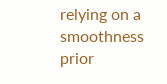relying on a smoothness prior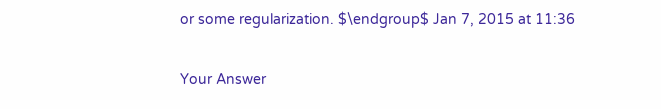or some regularization. $\endgroup$ Jan 7, 2015 at 11:36

Your Answer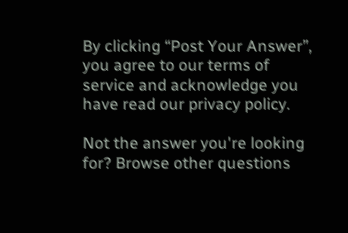By clicking “Post Your Answer”, you agree to our terms of service and acknowledge you have read our privacy policy.

Not the answer you're looking for? Browse other questions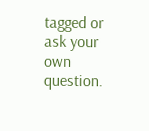tagged or ask your own question.